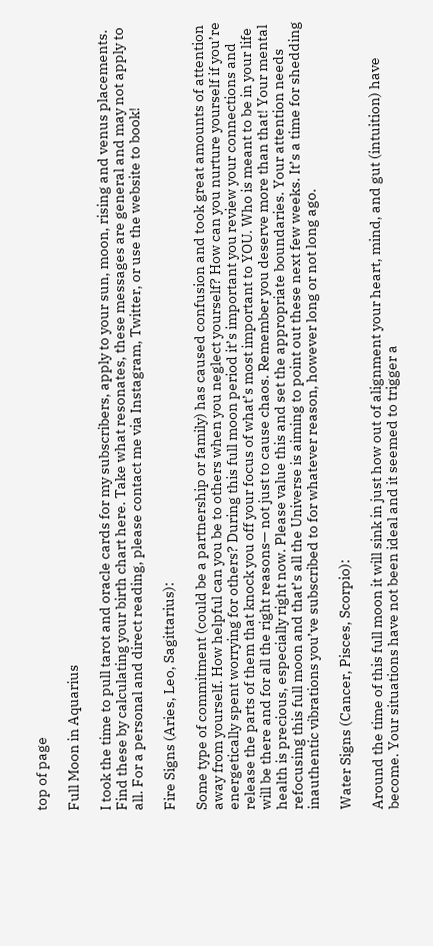top of page

Full Moon in Aquarius

I took the time to pull tarot and oracle cards for my subscribers, apply to your sun, moon, rising and venus placements. Find these by calculating your birth chart here. Take what resonates, these messages are general and may not apply to all. For a personal and direct reading, please contact me via Instagram, Twitter, or use the website to book!

Fire Signs (Aries, Leo, Sagittarius):

Some type of commitment (could be a partnership or family) has caused confusion and took great amounts of attention away from yourself. How helpful can you be to others when you neglect yourself? How can you nurture yourself if you’re energetically spent worrying for others? During this full moon period it’s important you review your connections and release the parts of them that knock you off your focus of what’s most important to YOU. Who is meant to be in your life will be there and for all the right reasons— not just to cause chaos. Remember you deserve more than that! Your mental health is precious, especially right now. Please value this and set the appropriate boundaries. Your attention needs refocusing this full moon and that’s all the Universe is aiming to point out these next few weeks. It’s a time for shedding inauthentic vibrations you’ve subscribed to for whatever reason, however long or not long ago.

Water Signs (Cancer, Pisces, Scorpio):

Around the time of this full moon it will sink in just how out of alignment your heart, mind, and gut (intuition) have become. Your situations have not been ideal and it seemed to trigger a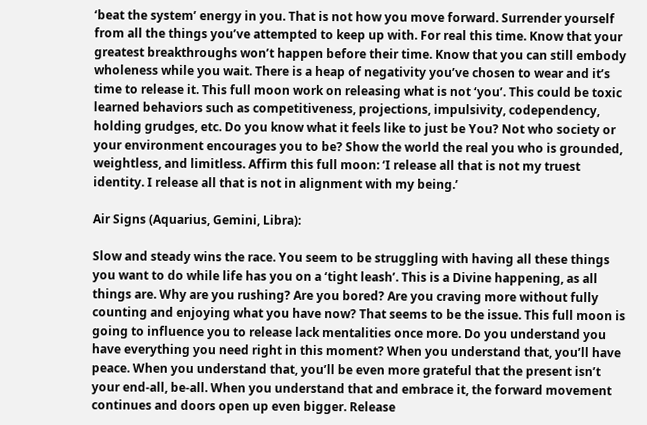‘beat the system’ energy in you. That is not how you move forward. Surrender yourself from all the things you’ve attempted to keep up with. For real this time. Know that your greatest breakthroughs won’t happen before their time. Know that you can still embody wholeness while you wait. There is a heap of negativity you’ve chosen to wear and it’s time to release it. This full moon work on releasing what is not ‘you’. This could be toxic learned behaviors such as competitiveness, projections, impulsivity, codependency, holding grudges, etc. Do you know what it feels like to just be You? Not who society or your environment encourages you to be? Show the world the real you who is grounded, weightless, and limitless. Affirm this full moon: ‘I release all that is not my truest identity. I release all that is not in alignment with my being.’

Air Signs (Aquarius, Gemini, Libra):

Slow and steady wins the race. You seem to be struggling with having all these things you want to do while life has you on a ‘tight leash’. This is a Divine happening, as all things are. Why are you rushing? Are you bored? Are you craving more without fully counting and enjoying what you have now? That seems to be the issue. This full moon is going to influence you to release lack mentalities once more. Do you understand you have everything you need right in this moment? When you understand that, you’ll have peace. When you understand that, you’ll be even more grateful that the present isn’t your end-all, be-all. When you understand that and embrace it, the forward movement continues and doors open up even bigger. Release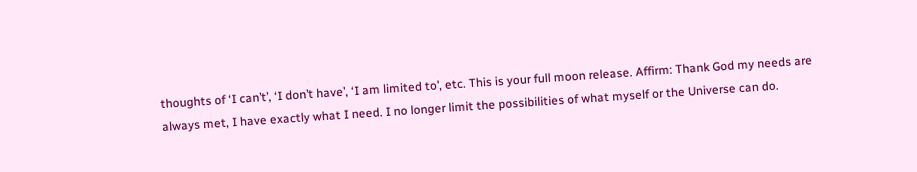thoughts of ‘I can’t’, ‘I don’t have’, ‘I am limited to’, etc. This is your full moon release. Affirm: Thank God my needs are always met, I have exactly what I need. I no longer limit the possibilities of what myself or the Universe can do.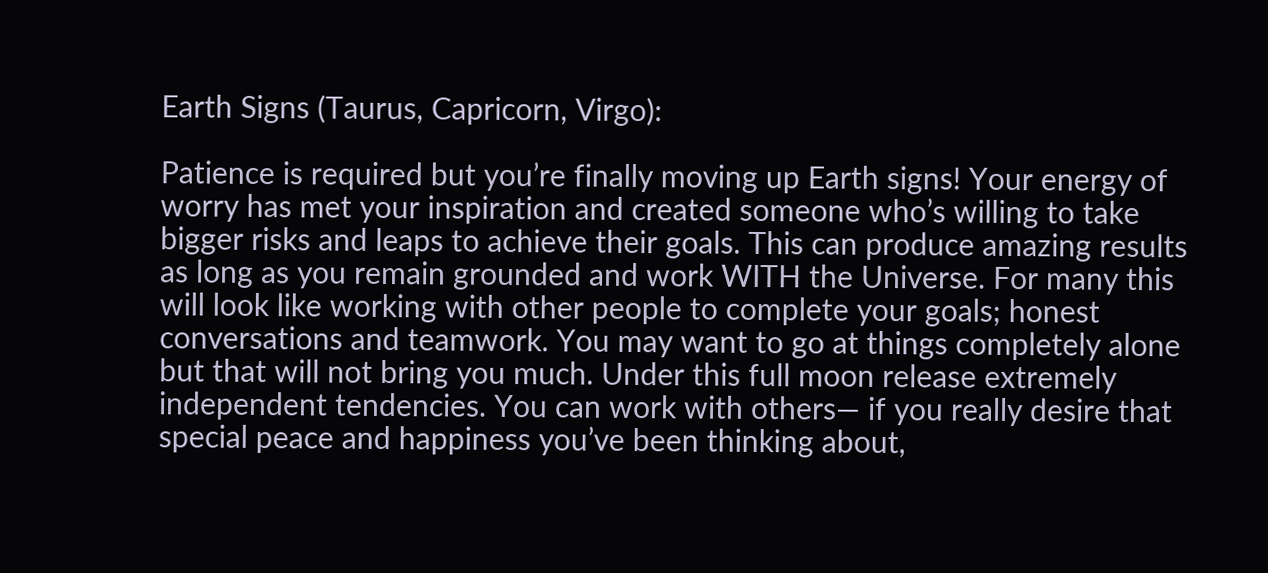Earth Signs (Taurus, Capricorn, Virgo):

Patience is required but you’re finally moving up Earth signs! Your energy of worry has met your inspiration and created someone who’s willing to take bigger risks and leaps to achieve their goals. This can produce amazing results as long as you remain grounded and work WITH the Universe. For many this will look like working with other people to complete your goals; honest conversations and teamwork. You may want to go at things completely alone but that will not bring you much. Under this full moon release extremely independent tendencies. You can work with others— if you really desire that special peace and happiness you’ve been thinking about,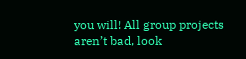you will! All group projects aren’t bad, look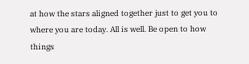at how the stars aligned together just to get you to where you are today. All is well. Be open to how things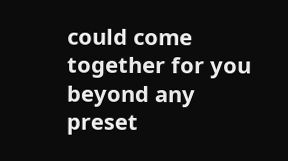could come together for you beyond any preset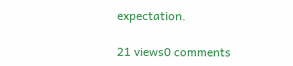expectation.

21 views0 comments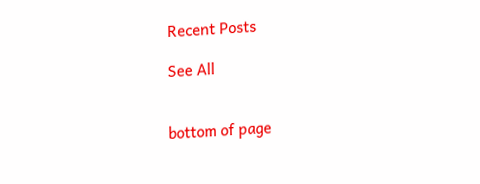Recent Posts

See All


bottom of page